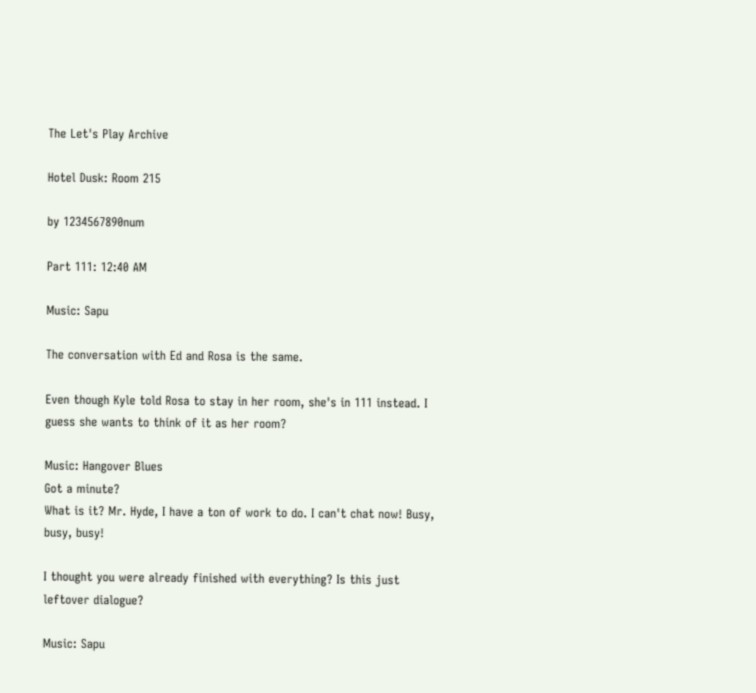The Let's Play Archive

Hotel Dusk: Room 215

by 1234567890num

Part 111: 12:40 AM

Music: Sapu

The conversation with Ed and Rosa is the same.

Even though Kyle told Rosa to stay in her room, she's in 111 instead. I guess she wants to think of it as her room?

Music: Hangover Blues
Got a minute?
What is it? Mr. Hyde, I have a ton of work to do. I can't chat now! Busy, busy, busy!

I thought you were already finished with everything? Is this just leftover dialogue?

Music: Sapu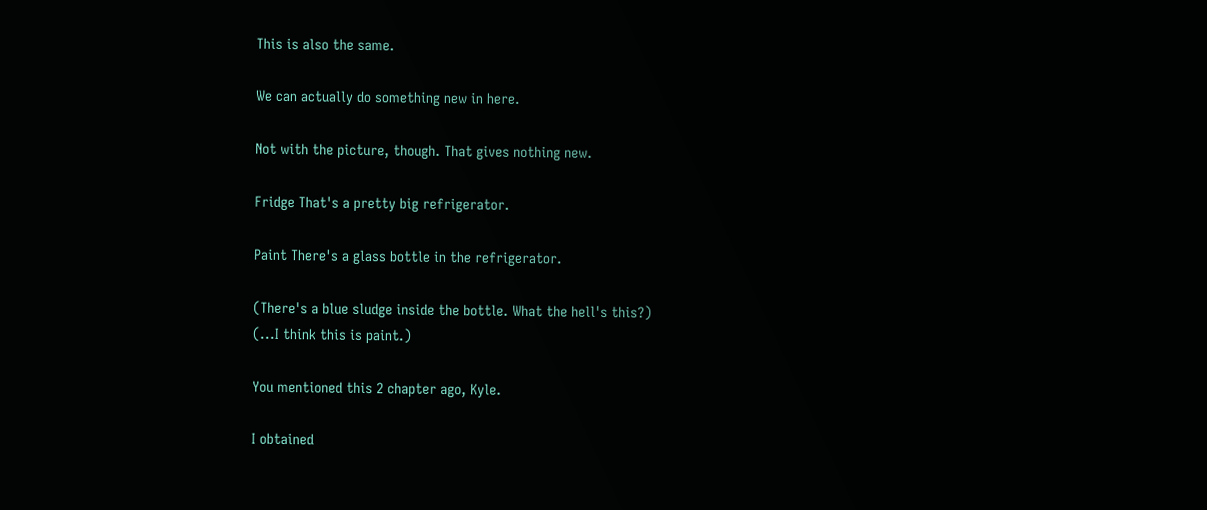This is also the same.

We can actually do something new in here.

Not with the picture, though. That gives nothing new.

Fridge That's a pretty big refrigerator.

Paint There's a glass bottle in the refrigerator.

(There's a blue sludge inside the bottle. What the hell's this?)
(...I think this is paint.)

You mentioned this 2 chapter ago, Kyle.

I obtained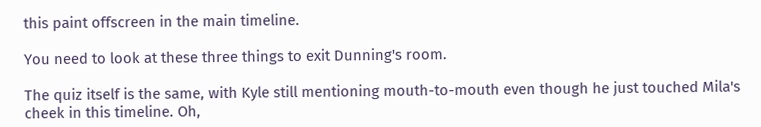this paint offscreen in the main timeline.

You need to look at these three things to exit Dunning's room.

The quiz itself is the same, with Kyle still mentioning mouth-to-mouth even though he just touched Mila's cheek in this timeline. Oh,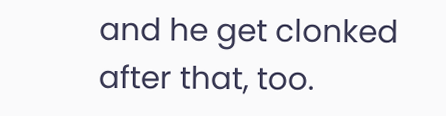and he get clonked after that, too.